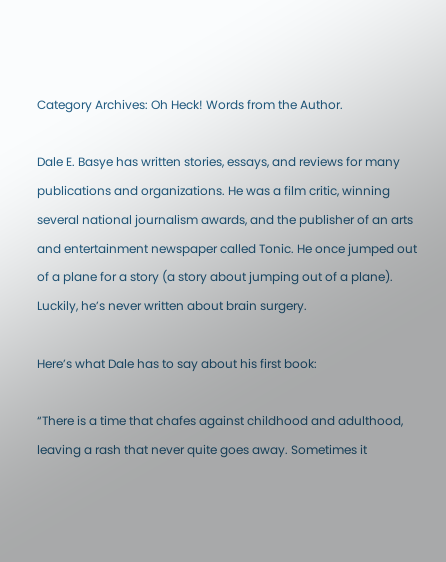Category Archives: Oh Heck! Words from the Author.

Dale E. Basye has written stories, essays, and reviews for many publications and organizations. He was a film critic, winning several national journalism awards, and the publisher of an arts and entertainment newspaper called Tonic. He once jumped out of a plane for a story (a story about jumping out of a plane). Luckily, he’s never written about brain surgery.

Here’s what Dale has to say about his first book:

“There is a time that chafes against childhood and adulthood, leaving a rash that never quite goes away. Sometimes it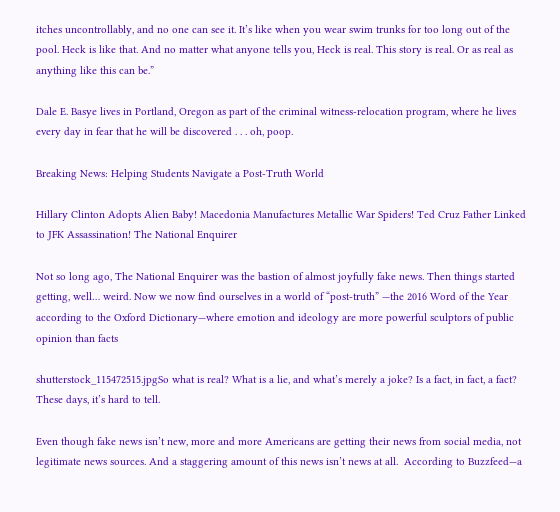itches uncontrollably, and no one can see it. It’s like when you wear swim trunks for too long out of the pool. Heck is like that. And no matter what anyone tells you, Heck is real. This story is real. Or as real as anything like this can be.”

Dale E. Basye lives in Portland, Oregon as part of the criminal witness-relocation program, where he lives every day in fear that he will be discovered . . . oh, poop.

Breaking News: Helping Students Navigate a Post-Truth World

Hillary Clinton Adopts Alien Baby! Macedonia Manufactures Metallic War Spiders! Ted Cruz Father Linked to JFK Assassination! The National Enquirer

Not so long ago, The National Enquirer was the bastion of almost joyfully fake news. Then things started getting, well… weird. Now we now find ourselves in a world of “post-truth” —the 2016 Word of the Year according to the Oxford Dictionary—where emotion and ideology are more powerful sculptors of public opinion than facts

shutterstock_115472515.jpgSo what is real? What is a lie, and what’s merely a joke? Is a fact, in fact, a fact? These days, it’s hard to tell.

Even though fake news isn’t new, more and more Americans are getting their news from social media, not legitimate news sources. And a staggering amount of this news isn’t news at all.  According to Buzzfeed—a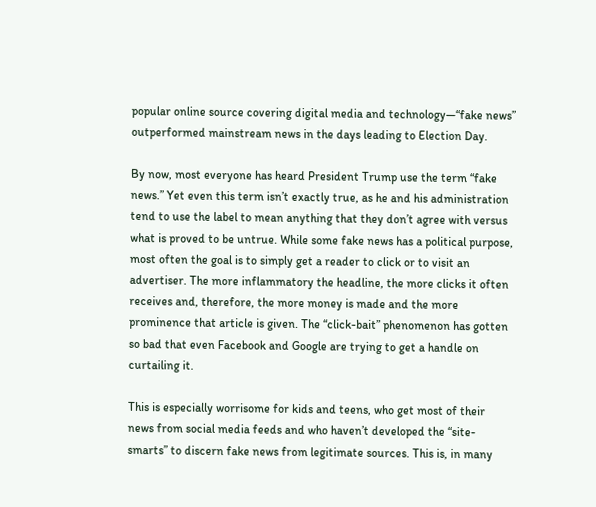popular online source covering digital media and technology—“fake news” outperformed mainstream news in the days leading to Election Day.

By now, most everyone has heard President Trump use the term “fake news.” Yet even this term isn’t exactly true, as he and his administration tend to use the label to mean anything that they don’t agree with versus what is proved to be untrue. While some fake news has a political purpose, most often the goal is to simply get a reader to click or to visit an advertiser. The more inflammatory the headline, the more clicks it often receives and, therefore, the more money is made and the more prominence that article is given. The “click-bait” phenomenon has gotten so bad that even Facebook and Google are trying to get a handle on curtailing it.

This is especially worrisome for kids and teens, who get most of their news from social media feeds and who haven’t developed the “site-smarts” to discern fake news from legitimate sources. This is, in many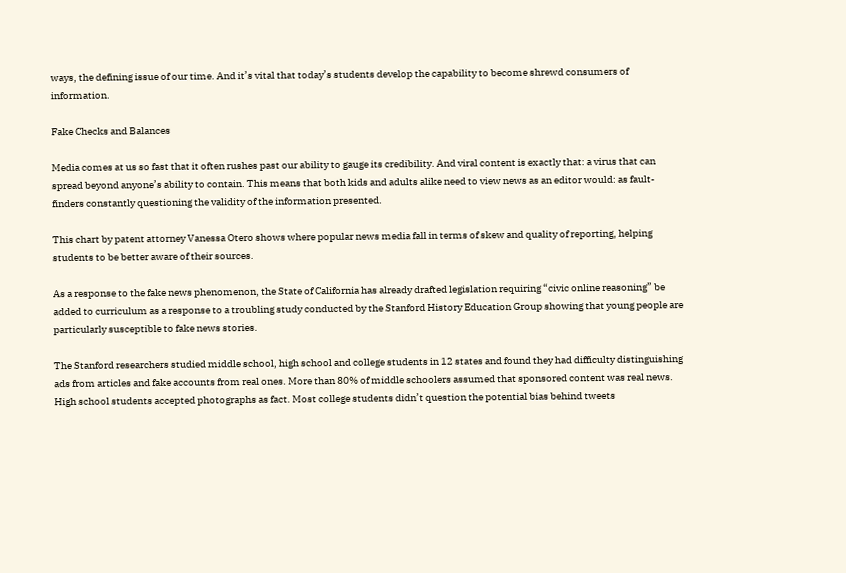ways, the defining issue of our time. And it’s vital that today’s students develop the capability to become shrewd consumers of information.

Fake Checks and Balances

Media comes at us so fast that it often rushes past our ability to gauge its credibility. And viral content is exactly that: a virus that can spread beyond anyone’s ability to contain. This means that both kids and adults alike need to view news as an editor would: as fault-finders constantly questioning the validity of the information presented.

This chart by patent attorney Vanessa Otero shows where popular news media fall in terms of skew and quality of reporting, helping students to be better aware of their sources.

As a response to the fake news phenomenon, the State of California has already drafted legislation requiring “civic online reasoning” be added to curriculum as a response to a troubling study conducted by the Stanford History Education Group showing that young people are particularly susceptible to fake news stories.

The Stanford researchers studied middle school, high school and college students in 12 states and found they had difficulty distinguishing ads from articles and fake accounts from real ones. More than 80% of middle schoolers assumed that sponsored content was real news. High school students accepted photographs as fact. Most college students didn’t question the potential bias behind tweets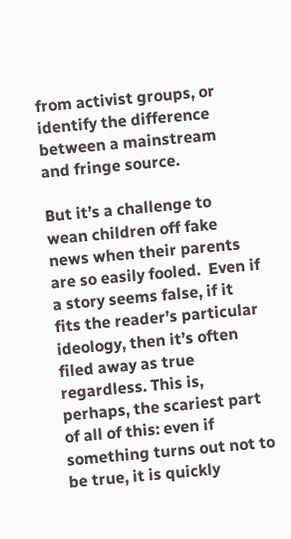from activist groups, or identify the difference between a mainstream and fringe source.

But it’s a challenge to wean children off fake news when their parents are so easily fooled.  Even if a story seems false, if it fits the reader’s particular ideology, then it’s often filed away as true regardless. This is, perhaps, the scariest part of all of this: even if something turns out not to be true, it is quickly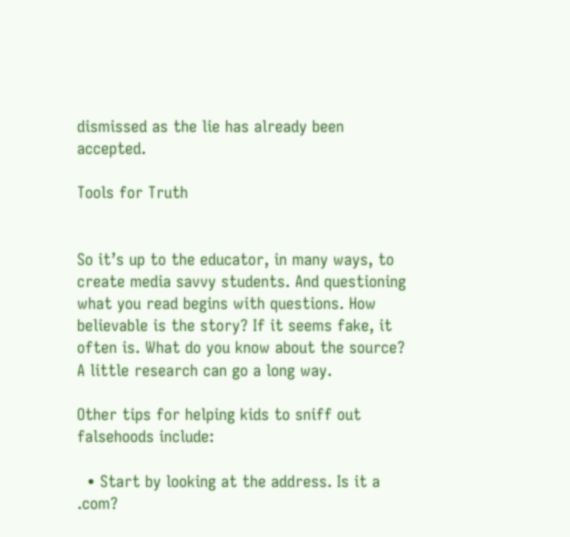dismissed as the lie has already been accepted.

Tools for Truth


So it’s up to the educator, in many ways, to create media savvy students. And questioning what you read begins with questions. How believable is the story? If it seems fake, it often is. What do you know about the source? A little research can go a long way.

Other tips for helping kids to sniff out falsehoods include:

  • Start by looking at the address. Is it a .com?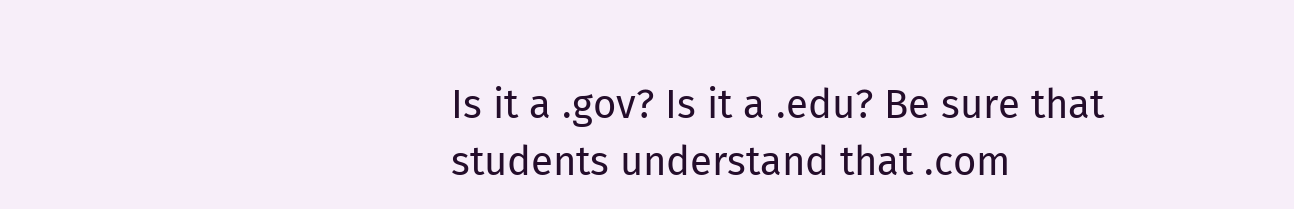Is it a .gov? Is it a .edu? Be sure that students understand that .com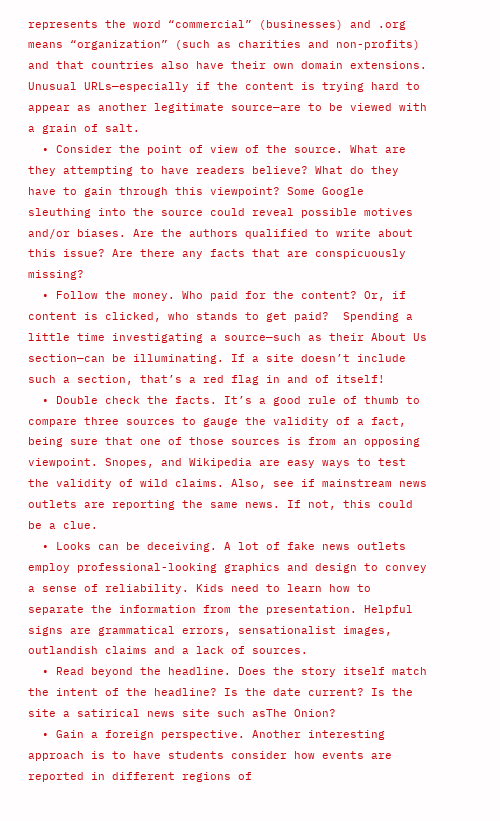represents the word “commercial” (businesses) and .org means “organization” (such as charities and non-profits) and that countries also have their own domain extensions. Unusual URLs—especially if the content is trying hard to appear as another legitimate source—are to be viewed with a grain of salt.
  • Consider the point of view of the source. What are they attempting to have readers believe? What do they have to gain through this viewpoint? Some Google sleuthing into the source could reveal possible motives and/or biases. Are the authors qualified to write about this issue? Are there any facts that are conspicuously missing?
  • Follow the money. Who paid for the content? Or, if content is clicked, who stands to get paid?  Spending a little time investigating a source—such as their About Us section—can be illuminating. If a site doesn’t include such a section, that’s a red flag in and of itself!
  • Double check the facts. It’s a good rule of thumb to compare three sources to gauge the validity of a fact, being sure that one of those sources is from an opposing viewpoint. Snopes, and Wikipedia are easy ways to test the validity of wild claims. Also, see if mainstream news outlets are reporting the same news. If not, this could be a clue.
  • Looks can be deceiving. A lot of fake news outlets employ professional-looking graphics and design to convey a sense of reliability. Kids need to learn how to separate the information from the presentation. Helpful signs are grammatical errors, sensationalist images, outlandish claims and a lack of sources.
  • Read beyond the headline. Does the story itself match the intent of the headline? Is the date current? Is the site a satirical news site such asThe Onion?
  • Gain a foreign perspective. Another interesting approach is to have students consider how events are reported in different regions of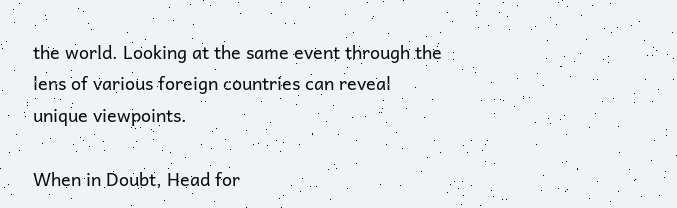the world. Looking at the same event through the lens of various foreign countries can reveal unique viewpoints.

When in Doubt, Head for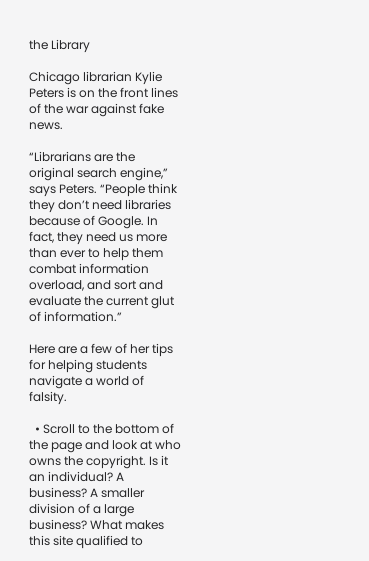the Library

Chicago librarian Kylie Peters is on the front lines of the war against fake news.

“Librarians are the original search engine,” says Peters. “People think they don’t need libraries because of Google. In fact, they need us more than ever to help them combat information overload, and sort and evaluate the current glut of information.”

Here are a few of her tips for helping students navigate a world of falsity.

  • Scroll to the bottom of the page and look at who owns the copyright. Is it an individual? A business? A smaller division of a large business? What makes this site qualified to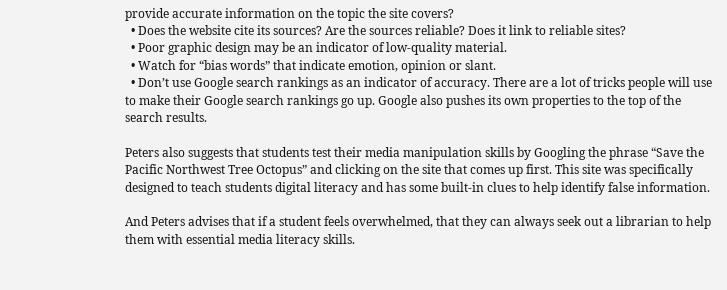provide accurate information on the topic the site covers?
  • Does the website cite its sources? Are the sources reliable? Does it link to reliable sites?
  • Poor graphic design may be an indicator of low-quality material.
  • Watch for “bias words” that indicate emotion, opinion or slant.
  • Don’t use Google search rankings as an indicator of accuracy. There are a lot of tricks people will use to make their Google search rankings go up. Google also pushes its own properties to the top of the search results.

Peters also suggests that students test their media manipulation skills by Googling the phrase “Save the Pacific Northwest Tree Octopus” and clicking on the site that comes up first. This site was specifically designed to teach students digital literacy and has some built-in clues to help identify false information.

And Peters advises that if a student feels overwhelmed, that they can always seek out a librarian to help them with essential media literacy skills.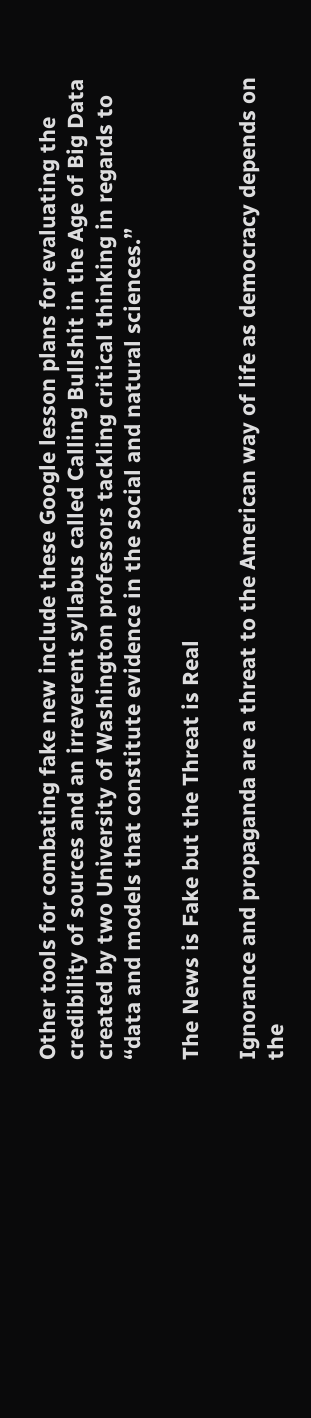Other tools for combating fake new include these Google lesson plans for evaluating the credibility of sources and an irreverent syllabus called Calling Bullshit in the Age of Big Data created by two University of Washington professors tackling critical thinking in regards to “data and models that constitute evidence in the social and natural sciences.”

The News is Fake but the Threat is Real

Ignorance and propaganda are a threat to the American way of life as democracy depends on the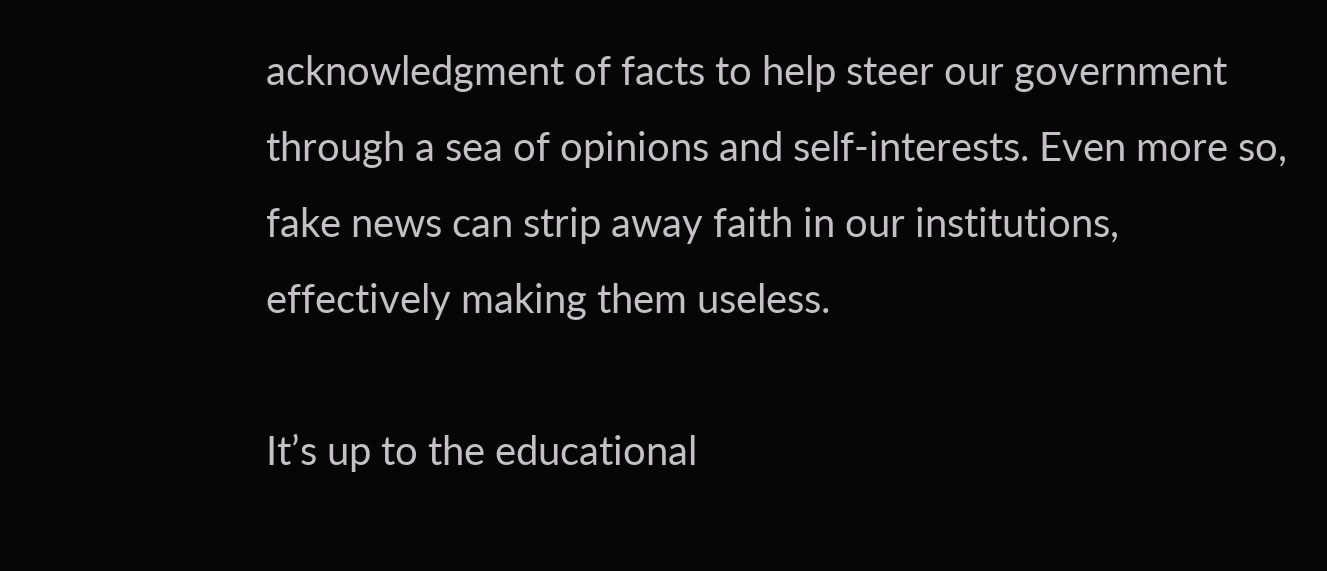acknowledgment of facts to help steer our government through a sea of opinions and self-interests. Even more so, fake news can strip away faith in our institutions, effectively making them useless.

It’s up to the educational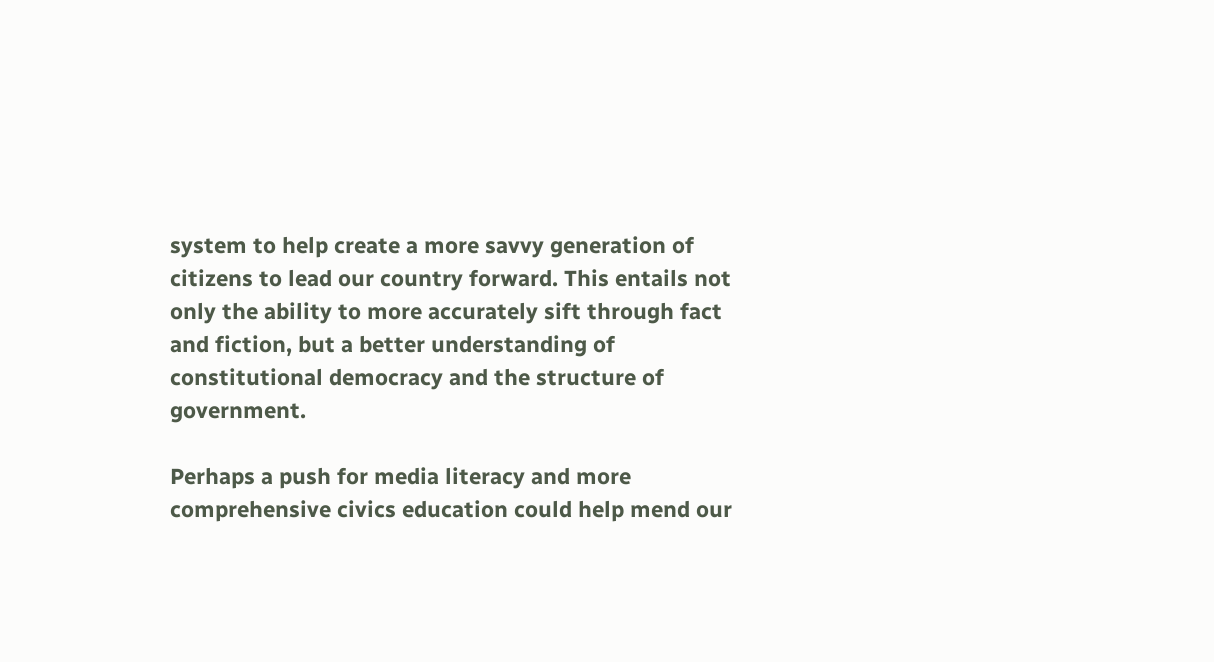system to help create a more savvy generation of citizens to lead our country forward. This entails not only the ability to more accurately sift through fact and fiction, but a better understanding of constitutional democracy and the structure of government.

Perhaps a push for media literacy and more comprehensive civics education could help mend our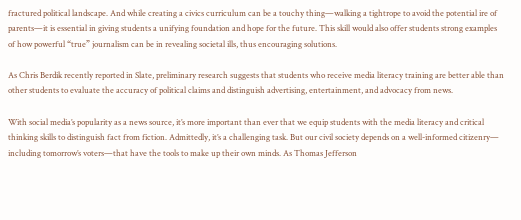fractured political landscape. And while creating a civics curriculum can be a touchy thing—walking a tightrope to avoid the potential ire of parents—it is essential in giving students a unifying foundation and hope for the future. This skill would also offer students strong examples of how powerful “true” journalism can be in revealing societal ills, thus encouraging solutions.

As Chris Berdik recently reported in Slate, preliminary research suggests that students who receive media literacy training are better able than other students to evaluate the accuracy of political claims and distinguish advertising, entertainment, and advocacy from news.

With social media’s popularity as a news source, it’s more important than ever that we equip students with the media literacy and critical thinking skills to distinguish fact from fiction. Admittedly, it’s a challenging task. But our civil society depends on a well-informed citizenry— including tomorrow’s voters—that have the tools to make up their own minds. As Thomas Jefferson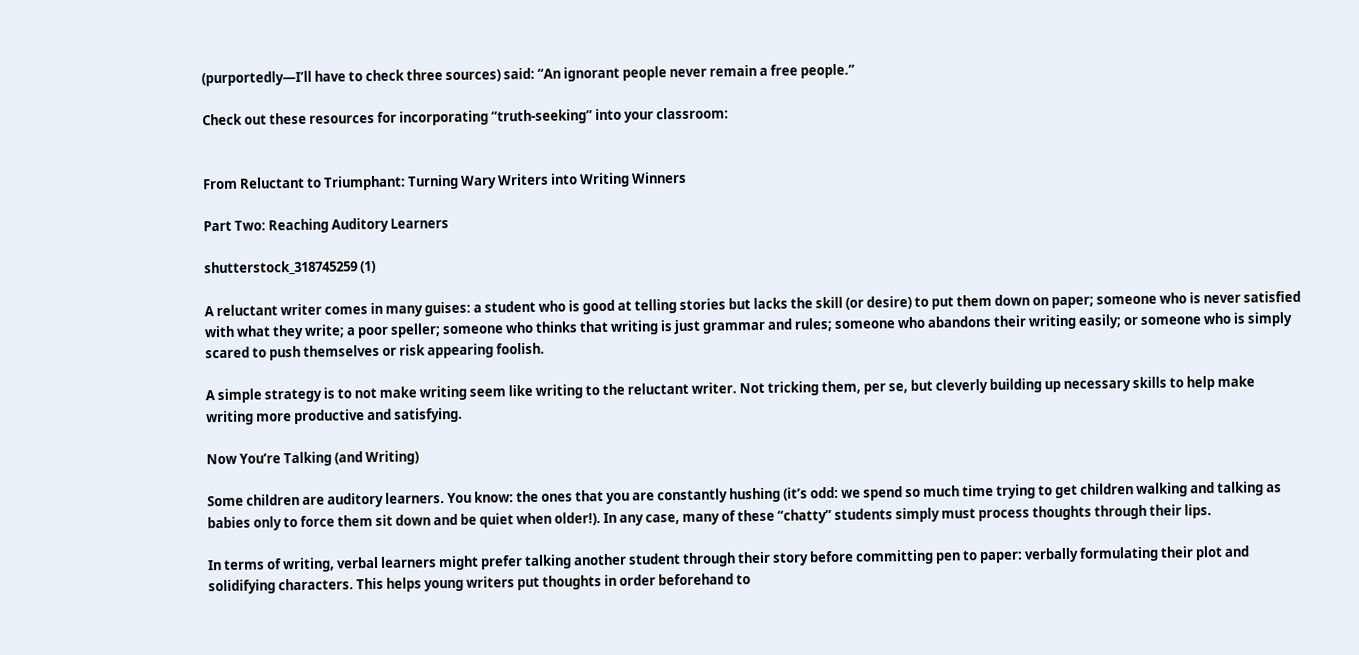(purportedly—I’ll have to check three sources) said: “An ignorant people never remain a free people.”

Check out these resources for incorporating “truth-seeking” into your classroom:


From Reluctant to Triumphant: Turning Wary Writers into Writing Winners

Part Two: Reaching Auditory Learners

shutterstock_318745259 (1)

A reluctant writer comes in many guises: a student who is good at telling stories but lacks the skill (or desire) to put them down on paper; someone who is never satisfied with what they write; a poor speller; someone who thinks that writing is just grammar and rules; someone who abandons their writing easily; or someone who is simply scared to push themselves or risk appearing foolish.

A simple strategy is to not make writing seem like writing to the reluctant writer. Not tricking them, per se, but cleverly building up necessary skills to help make writing more productive and satisfying.

Now You’re Talking (and Writing)

Some children are auditory learners. You know: the ones that you are constantly hushing (it’s odd: we spend so much time trying to get children walking and talking as babies only to force them sit down and be quiet when older!). In any case, many of these “chatty” students simply must process thoughts through their lips.

In terms of writing, verbal learners might prefer talking another student through their story before committing pen to paper: verbally formulating their plot and solidifying characters. This helps young writers put thoughts in order beforehand to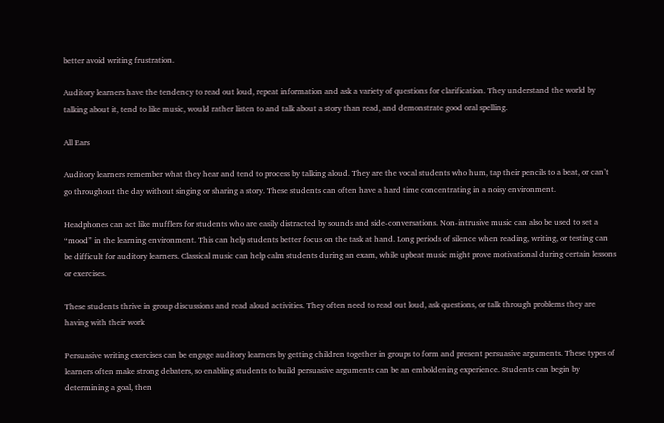better avoid writing frustration.

Auditory learners have the tendency to read out loud, repeat information and ask a variety of questions for clarification. They understand the world by talking about it, tend to like music, would rather listen to and talk about a story than read, and demonstrate good oral spelling.

All Ears

Auditory learners remember what they hear and tend to process by talking aloud. They are the vocal students who hum, tap their pencils to a beat, or can’t go throughout the day without singing or sharing a story. These students can often have a hard time concentrating in a noisy environment.

Headphones can act like mufflers for students who are easily distracted by sounds and side-conversations. Non-intrusive music can also be used to set a “mood” in the learning environment. This can help students better focus on the task at hand. Long periods of silence when reading, writing, or testing can be difficult for auditory learners. Classical music can help calm students during an exam, while upbeat music might prove motivational during certain lessons or exercises.

These students thrive in group discussions and read aloud activities. They often need to read out loud, ask questions, or talk through problems they are having with their work

Persuasive writing exercises can be engage auditory learners by getting children together in groups to form and present persuasive arguments. These types of learners often make strong debaters, so enabling students to build persuasive arguments can be an emboldening experience. Students can begin by determining a goal, then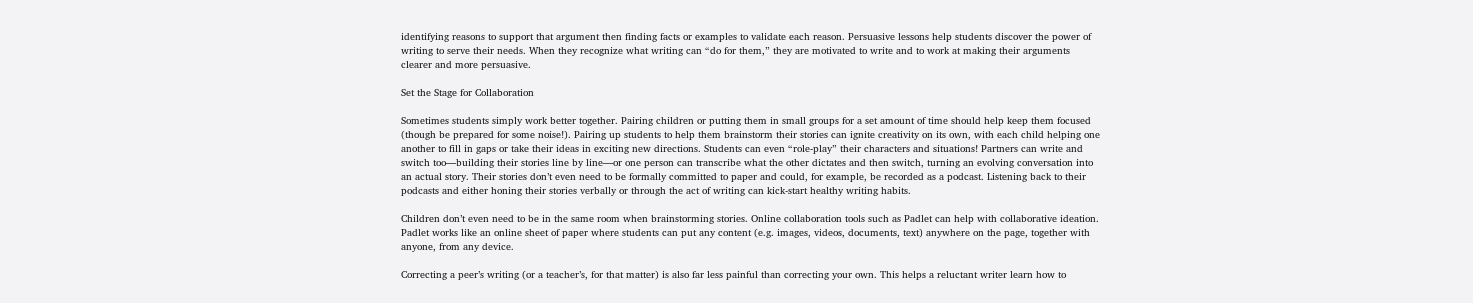identifying reasons to support that argument then finding facts or examples to validate each reason. Persuasive lessons help students discover the power of writing to serve their needs. When they recognize what writing can “do for them,” they are motivated to write and to work at making their arguments clearer and more persuasive.

Set the Stage for Collaboration

Sometimes students simply work better together. Pairing children or putting them in small groups for a set amount of time should help keep them focused (though be prepared for some noise!). Pairing up students to help them brainstorm their stories can ignite creativity on its own, with each child helping one another to fill in gaps or take their ideas in exciting new directions. Students can even “role-play” their characters and situations! Partners can write and switch too—building their stories line by line—or one person can transcribe what the other dictates and then switch, turning an evolving conversation into an actual story. Their stories don’t even need to be formally committed to paper and could, for example, be recorded as a podcast. Listening back to their podcasts and either honing their stories verbally or through the act of writing can kick-start healthy writing habits.

Children don’t even need to be in the same room when brainstorming stories. Online collaboration tools such as Padlet can help with collaborative ideation. Padlet works like an online sheet of paper where students can put any content (e.g. images, videos, documents, text) anywhere on the page, together with anyone, from any device.

Correcting a peer’s writing (or a teacher’s, for that matter) is also far less painful than correcting your own. This helps a reluctant writer learn how to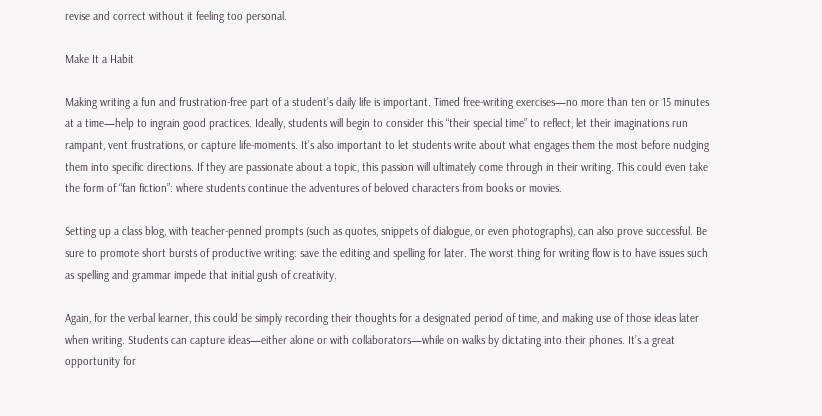revise and correct without it feeling too personal.

Make It a Habit

Making writing a fun and frustration-free part of a student’s daily life is important. Timed free-writing exercises—no more than ten or 15 minutes at a time—help to ingrain good practices. Ideally, students will begin to consider this “their special time” to reflect, let their imaginations run rampant, vent frustrations, or capture life-moments. It’s also important to let students write about what engages them the most before nudging them into specific directions. If they are passionate about a topic, this passion will ultimately come through in their writing. This could even take the form of “fan fiction”: where students continue the adventures of beloved characters from books or movies.

Setting up a class blog, with teacher-penned prompts (such as quotes, snippets of dialogue, or even photographs), can also prove successful. Be sure to promote short bursts of productive writing: save the editing and spelling for later. The worst thing for writing flow is to have issues such as spelling and grammar impede that initial gush of creativity.

Again, for the verbal learner, this could be simply recording their thoughts for a designated period of time, and making use of those ideas later when writing. Students can capture ideas—either alone or with collaborators—while on walks by dictating into their phones. It’s a great opportunity for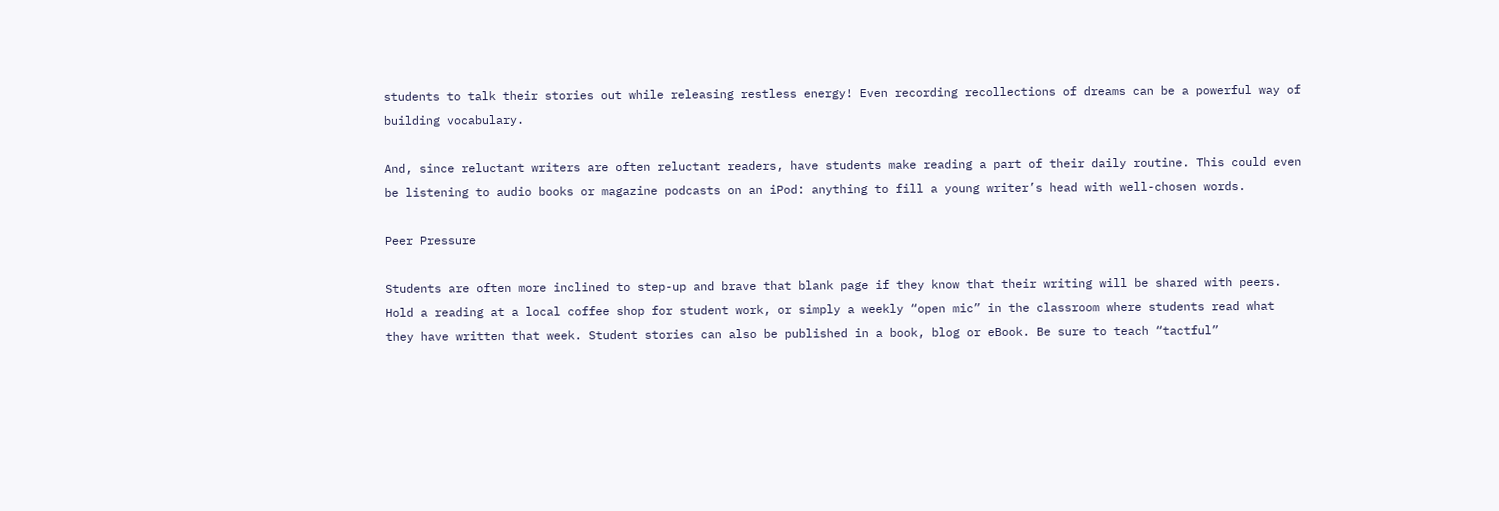students to talk their stories out while releasing restless energy! Even recording recollections of dreams can be a powerful way of building vocabulary.

And, since reluctant writers are often reluctant readers, have students make reading a part of their daily routine. This could even be listening to audio books or magazine podcasts on an iPod: anything to fill a young writer’s head with well-chosen words.

Peer Pressure

Students are often more inclined to step-up and brave that blank page if they know that their writing will be shared with peers. Hold a reading at a local coffee shop for student work, or simply a weekly “open mic” in the classroom where students read what they have written that week. Student stories can also be published in a book, blog or eBook. Be sure to teach “tactful”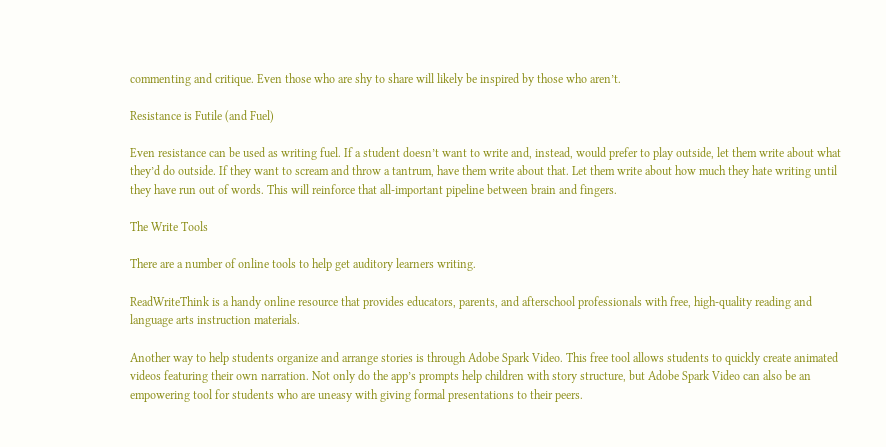commenting and critique. Even those who are shy to share will likely be inspired by those who aren’t.

Resistance is Futile (and Fuel)

Even resistance can be used as writing fuel. If a student doesn’t want to write and, instead, would prefer to play outside, let them write about what they’d do outside. If they want to scream and throw a tantrum, have them write about that. Let them write about how much they hate writing until they have run out of words. This will reinforce that all-important pipeline between brain and fingers.

The Write Tools

There are a number of online tools to help get auditory learners writing.

ReadWriteThink is a handy online resource that provides educators, parents, and afterschool professionals with free, high-quality reading and language arts instruction materials.

Another way to help students organize and arrange stories is through Adobe Spark Video. This free tool allows students to quickly create animated videos featuring their own narration. Not only do the app’s prompts help children with story structure, but Adobe Spark Video can also be an empowering tool for students who are uneasy with giving formal presentations to their peers.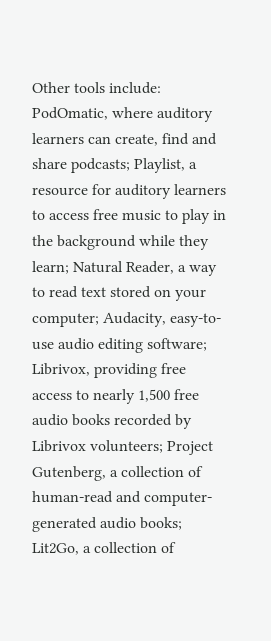Other tools include: PodOmatic, where auditory learners can create, find and share podcasts; Playlist, a resource for auditory learners to access free music to play in the background while they learn; Natural Reader, a way to read text stored on your computer; Audacity, easy-to-use audio editing software; Librivox, providing free access to nearly 1,500 free audio books recorded by Librivox volunteers; Project Gutenberg, a collection of human-read and computer-generated audio books; Lit2Go, a collection of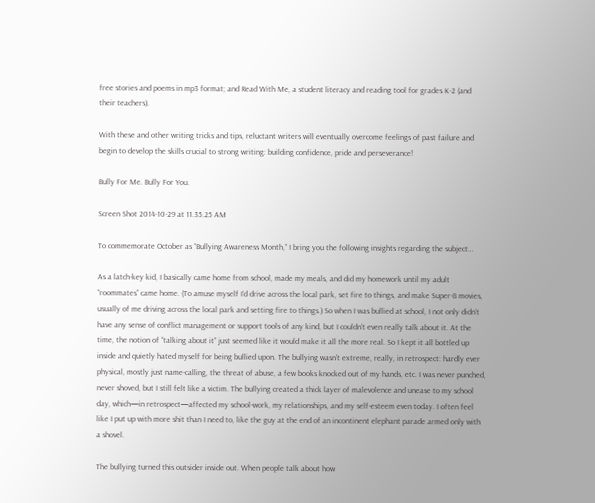free stories and poems in mp3 format; and Read With Me, a student literacy and reading tool for grades K-2 (and their teachers).

With these and other writing tricks and tips, reluctant writers will eventually overcome feelings of past failure and begin to develop the skills crucial to strong writing: building confidence, pride and perseverance!

Bully For Me. Bully For You.

Screen Shot 2014-10-29 at 11.35.25 AM

To commemorate October as “Bullying Awareness Month,” I bring you the following insights regarding the subject…

As a latch-key kid, I basically came home from school, made my meals, and did my homework until my adult “roommates” came home. (To amuse myself I’d drive across the local park, set fire to things, and make Super-8 movies, usually of me driving across the local park and setting fire to things.) So when I was bullied at school, I not only didn’t have any sense of conflict management or support tools of any kind, but I couldn’t even really talk about it. At the time, the notion of “talking about it” just seemed like it would make it all the more real. So I kept it all bottled up inside and quietly hated myself for being bullied upon. The bullying wasn’t extreme, really, in retrospect: hardly ever physical, mostly just name-calling, the threat of abuse, a few books knocked out of my hands, etc. I was never punched, never shoved, but I still felt like a victim. The bullying created a thick layer of malevolence and unease to my school day, which—in retrospect—affected my school-work, my relationships, and my self-esteem even today. I often feel like I put up with more shit than I need to, like the guy at the end of an incontinent elephant parade armed only with a shovel.

The bullying turned this outsider inside out. When people talk about how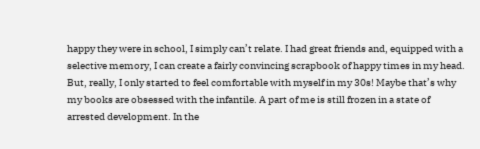happy they were in school, I simply can’t relate. I had great friends and, equipped with a selective memory, I can create a fairly convincing scrapbook of happy times in my head. But, really, I only started to feel comfortable with myself in my 30s! Maybe that’s why my books are obsessed with the infantile. A part of me is still frozen in a state of arrested development. In the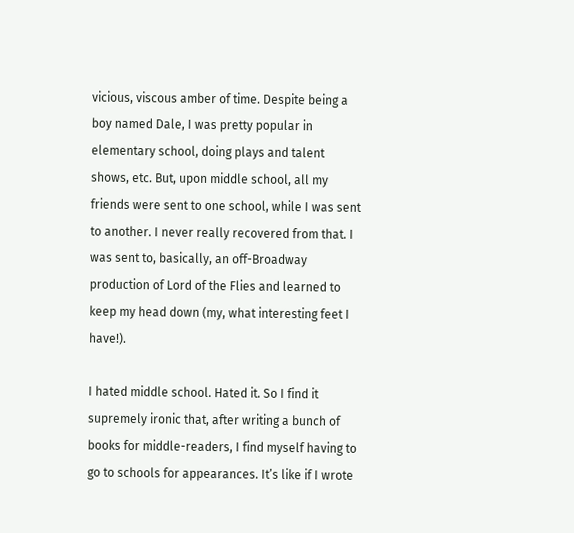vicious, viscous amber of time. Despite being a boy named Dale, I was pretty popular in elementary school, doing plays and talent shows, etc. But, upon middle school, all my friends were sent to one school, while I was sent to another. I never really recovered from that. I was sent to, basically, an off-Broadway production of Lord of the Flies and learned to keep my head down (my, what interesting feet I have!).

I hated middle school. Hated it. So I find it supremely ironic that, after writing a bunch of books for middle-readers, I find myself having to go to schools for appearances. It’s like if I wrote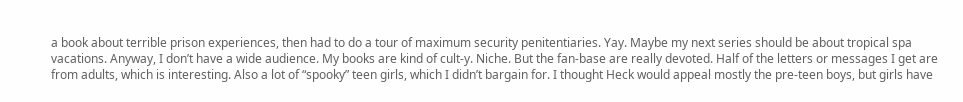a book about terrible prison experiences, then had to do a tour of maximum security penitentiaries. Yay. Maybe my next series should be about tropical spa vacations. Anyway, I don’t have a wide audience. My books are kind of cult-y. Niche. But the fan-base are really devoted. Half of the letters or messages I get are from adults, which is interesting. Also a lot of “spooky” teen girls, which I didn’t bargain for. I thought Heck would appeal mostly the pre-teen boys, but girls have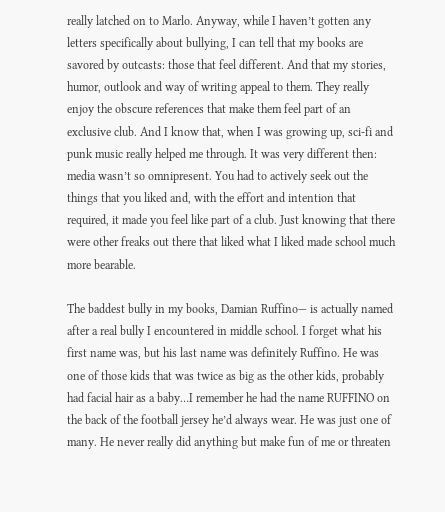really latched on to Marlo. Anyway, while I haven’t gotten any letters specifically about bullying, I can tell that my books are savored by outcasts: those that feel different. And that my stories, humor, outlook and way of writing appeal to them. They really enjoy the obscure references that make them feel part of an exclusive club. And I know that, when I was growing up, sci-fi and punk music really helped me through. It was very different then: media wasn’t so omnipresent. You had to actively seek out the things that you liked and, with the effort and intention that required, it made you feel like part of a club. Just knowing that there were other freaks out there that liked what I liked made school much more bearable.

The baddest bully in my books, Damian Ruffino— is actually named after a real bully I encountered in middle school. I forget what his first name was, but his last name was definitely Ruffino. He was one of those kids that was twice as big as the other kids, probably had facial hair as a baby…I remember he had the name RUFFINO on the back of the football jersey he’d always wear. He was just one of many. He never really did anything but make fun of me or threaten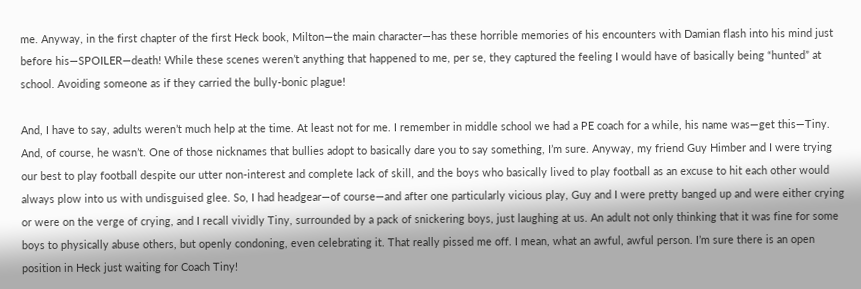me. Anyway, in the first chapter of the first Heck book, Milton—the main character—has these horrible memories of his encounters with Damian flash into his mind just before his—SPOILER—death! While these scenes weren’t anything that happened to me, per se, they captured the feeling I would have of basically being “hunted” at school. Avoiding someone as if they carried the bully-bonic plague!

And, I have to say, adults weren’t much help at the time. At least not for me. I remember in middle school we had a PE coach for a while, his name was—get this—Tiny. And, of course, he wasn’t. One of those nicknames that bullies adopt to basically dare you to say something, I’m sure. Anyway, my friend Guy Himber and I were trying our best to play football despite our utter non-interest and complete lack of skill, and the boys who basically lived to play football as an excuse to hit each other would always plow into us with undisguised glee. So, I had headgear—of course—and after one particularly vicious play, Guy and I were pretty banged up and were either crying or were on the verge of crying, and I recall vividly Tiny, surrounded by a pack of snickering boys, just laughing at us. An adult not only thinking that it was fine for some boys to physically abuse others, but openly condoning, even celebrating it. That really pissed me off. I mean, what an awful, awful person. I’m sure there is an open position in Heck just waiting for Coach Tiny!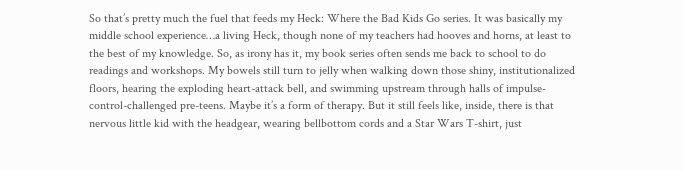So that’s pretty much the fuel that feeds my Heck: Where the Bad Kids Go series. It was basically my middle school experience…a living Heck, though none of my teachers had hooves and horns, at least to the best of my knowledge. So, as irony has it, my book series often sends me back to school to do readings and workshops. My bowels still turn to jelly when walking down those shiny, institutionalized floors, hearing the exploding heart-attack bell, and swimming upstream through halls of impulse-control-challenged pre-teens. Maybe it’s a form of therapy. But it still feels like, inside, there is that nervous little kid with the headgear, wearing bellbottom cords and a Star Wars T-shirt, just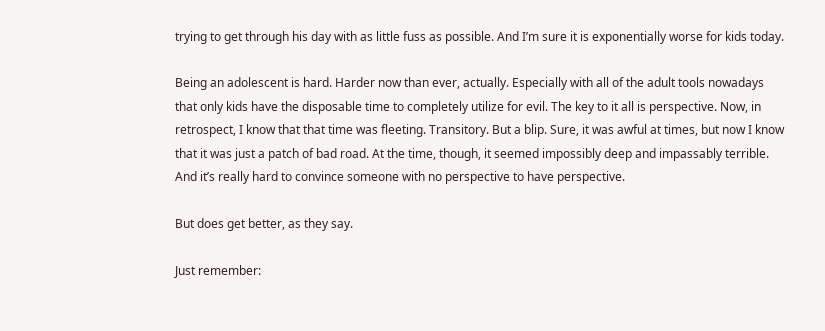trying to get through his day with as little fuss as possible. And I’m sure it is exponentially worse for kids today.

Being an adolescent is hard. Harder now than ever, actually. Especially with all of the adult tools nowadays that only kids have the disposable time to completely utilize for evil. The key to it all is perspective. Now, in retrospect, I know that that time was fleeting. Transitory. But a blip. Sure, it was awful at times, but now I know that it was just a patch of bad road. At the time, though, it seemed impossibly deep and impassably terrible. And it’s really hard to convince someone with no perspective to have perspective.

But does get better, as they say.

Just remember: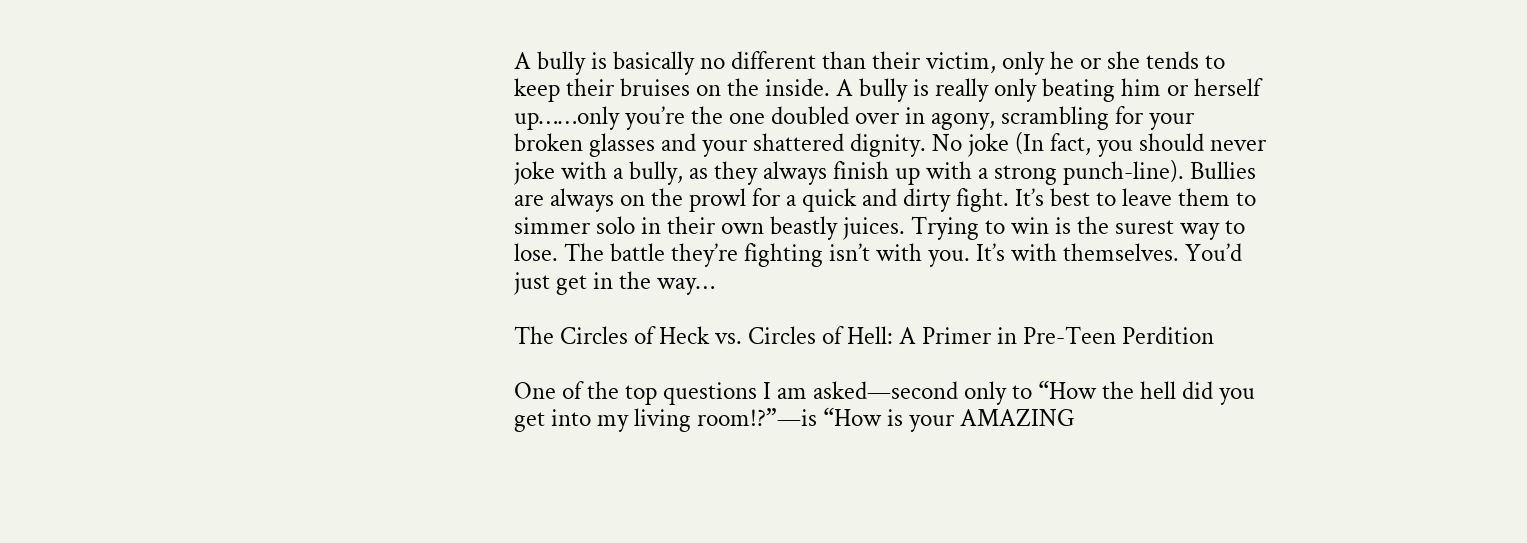A bully is basically no different than their victim, only he or she tends to keep their bruises on the inside. A bully is really only beating him or herself up……only you’re the one doubled over in agony, scrambling for your broken glasses and your shattered dignity. No joke (In fact, you should never joke with a bully, as they always finish up with a strong punch-line). Bullies are always on the prowl for a quick and dirty fight. It’s best to leave them to simmer solo in their own beastly juices. Trying to win is the surest way to lose. The battle they’re fighting isn’t with you. It’s with themselves. You’d just get in the way…

The Circles of Heck vs. Circles of Hell: A Primer in Pre-Teen Perdition

One of the top questions I am asked—second only to “How the hell did you get into my living room!?”—is “How is your AMAZING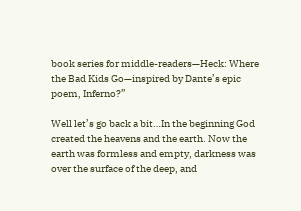book series for middle-readers—Heck: Where the Bad Kids Go—inspired by Dante’s epic poem, Inferno?”

Well let’s go back a bit…In the beginning God created the heavens and the earth. Now the earth was formless and empty, darkness was over the surface of the deep, and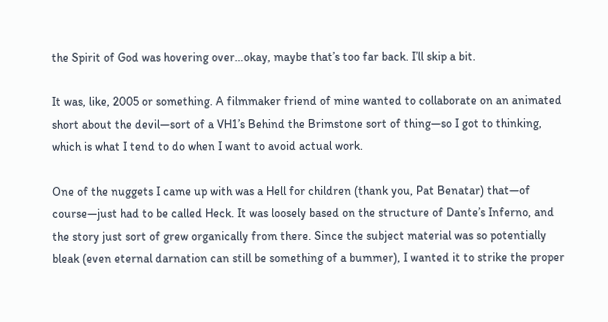the Spirit of God was hovering over…okay, maybe that’s too far back. I’ll skip a bit.

It was, like, 2005 or something. A filmmaker friend of mine wanted to collaborate on an animated short about the devil—sort of a VH1’s Behind the Brimstone sort of thing—so I got to thinking, which is what I tend to do when I want to avoid actual work.

One of the nuggets I came up with was a Hell for children (thank you, Pat Benatar) that—of course—just had to be called Heck. It was loosely based on the structure of Dante’s Inferno, and the story just sort of grew organically from there. Since the subject material was so potentially bleak (even eternal darnation can still be something of a bummer), I wanted it to strike the proper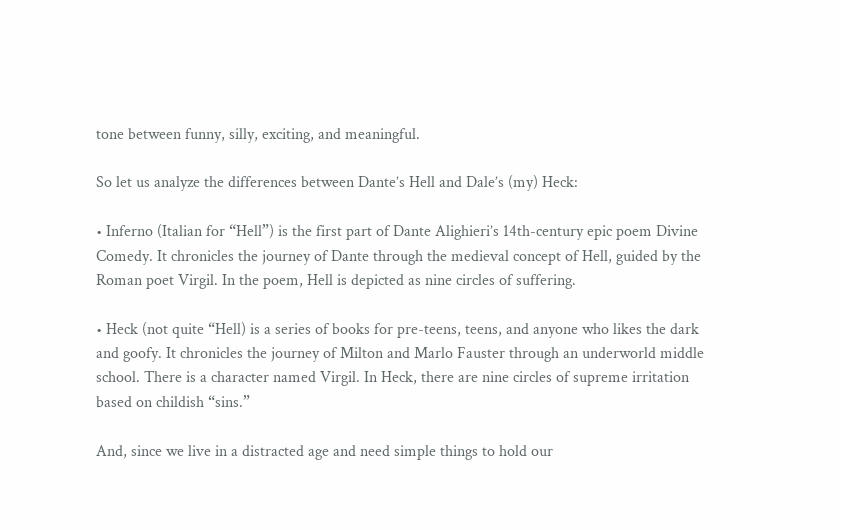tone between funny, silly, exciting, and meaningful.

So let us analyze the differences between Dante’s Hell and Dale’s (my) Heck:

• Inferno (Italian for “Hell”) is the first part of Dante Alighieri’s 14th-century epic poem Divine Comedy. It chronicles the journey of Dante through the medieval concept of Hell, guided by the Roman poet Virgil. In the poem, Hell is depicted as nine circles of suffering.

• Heck (not quite “Hell) is a series of books for pre-teens, teens, and anyone who likes the dark and goofy. It chronicles the journey of Milton and Marlo Fauster through an underworld middle school. There is a character named Virgil. In Heck, there are nine circles of supreme irritation based on childish “sins.”

And, since we live in a distracted age and need simple things to hold our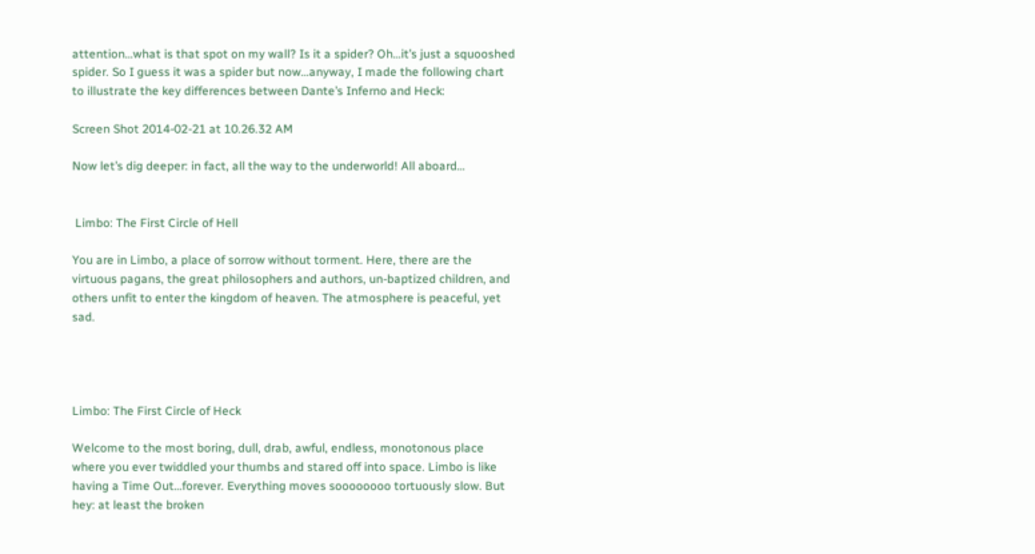attention…what is that spot on my wall? Is it a spider? Oh…it’s just a squooshed spider. So I guess it was a spider but now…anyway, I made the following chart to illustrate the key differences between Dante’s Inferno and Heck:

Screen Shot 2014-02-21 at 10.26.32 AM

Now let’s dig deeper: in fact, all the way to the underworld! All aboard…


 Limbo: The First Circle of Hell

You are in Limbo, a place of sorrow without torment. Here, there are the virtuous pagans, the great philosophers and authors, un-baptized children, and others unfit to enter the kingdom of heaven. The atmosphere is peaceful, yet sad.




Limbo: The First Circle of Heck

Welcome to the most boring, dull, drab, awful, endless, monotonous place where you ever twiddled your thumbs and stared off into space. Limbo is like having a Time Out…forever. Everything moves soooooooo tortuously slow. But hey: at least the broken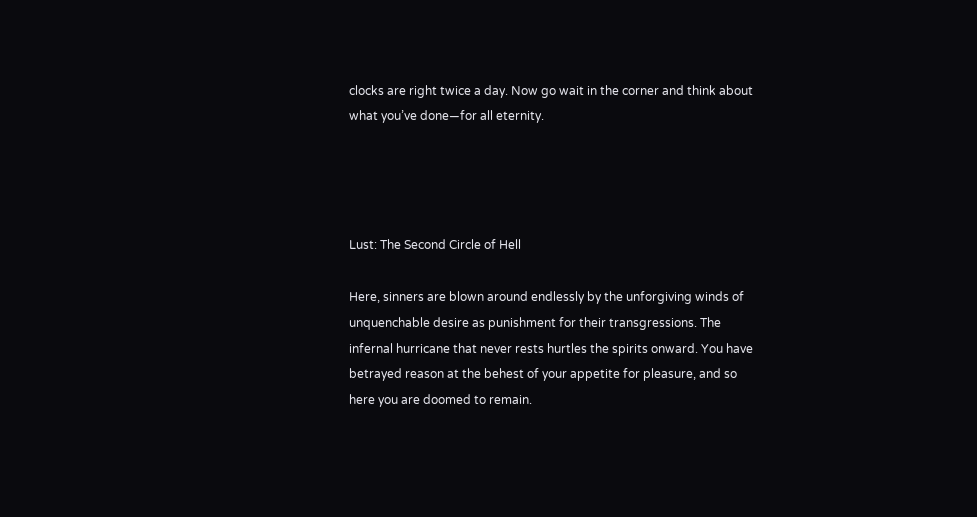clocks are right twice a day. Now go wait in the corner and think about what you’ve done—for all eternity.




Lust: The Second Circle of Hell

Here, sinners are blown around endlessly by the unforgiving winds of unquenchable desire as punishment for their transgressions. The infernal hurricane that never rests hurtles the spirits onward. You have betrayed reason at the behest of your appetite for pleasure, and so here you are doomed to remain.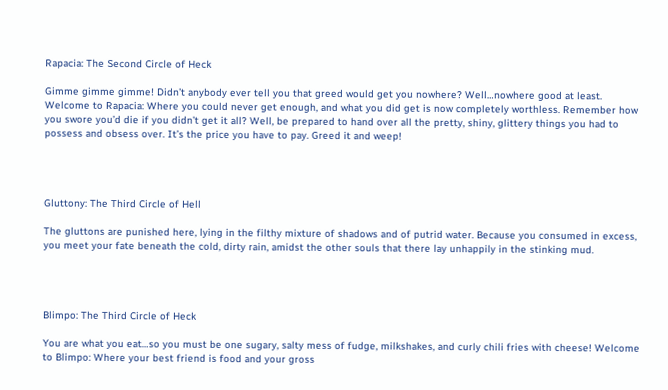Rapacia: The Second Circle of Heck

Gimme gimme gimme! Didn’t anybody ever tell you that greed would get you nowhere? Well…nowhere good at least. Welcome to Rapacia: Where you could never get enough, and what you did get is now completely worthless. Remember how you swore you’d die if you didn’t get it all? Well, be prepared to hand over all the pretty, shiny, glittery things you had to possess and obsess over. It’s the price you have to pay. Greed it and weep!




Gluttony: The Third Circle of Hell

The gluttons are punished here, lying in the filthy mixture of shadows and of putrid water. Because you consumed in excess, you meet your fate beneath the cold, dirty rain, amidst the other souls that there lay unhappily in the stinking mud.




Blimpo: The Third Circle of Heck

You are what you eat…so you must be one sugary, salty mess of fudge, milkshakes, and curly chili fries with cheese! Welcome to Blimpo: Where your best friend is food and your gross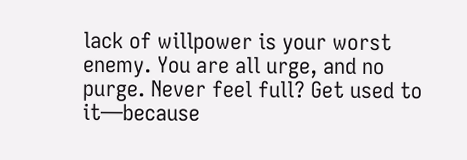lack of willpower is your worst enemy. You are all urge, and no purge. Never feel full? Get used to it—because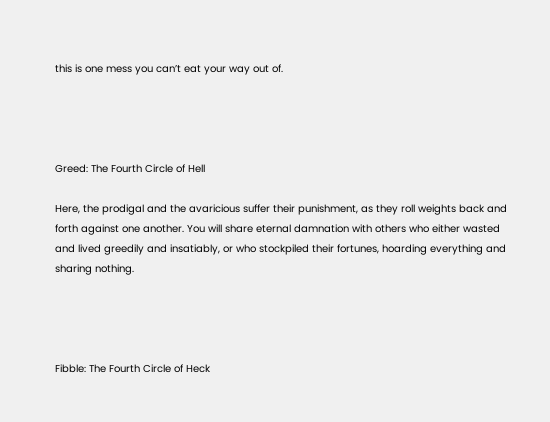this is one mess you can’t eat your way out of.




Greed: The Fourth Circle of Hell

Here, the prodigal and the avaricious suffer their punishment, as they roll weights back and forth against one another. You will share eternal damnation with others who either wasted and lived greedily and insatiably, or who stockpiled their fortunes, hoarding everything and sharing nothing.




Fibble: The Fourth Circle of Heck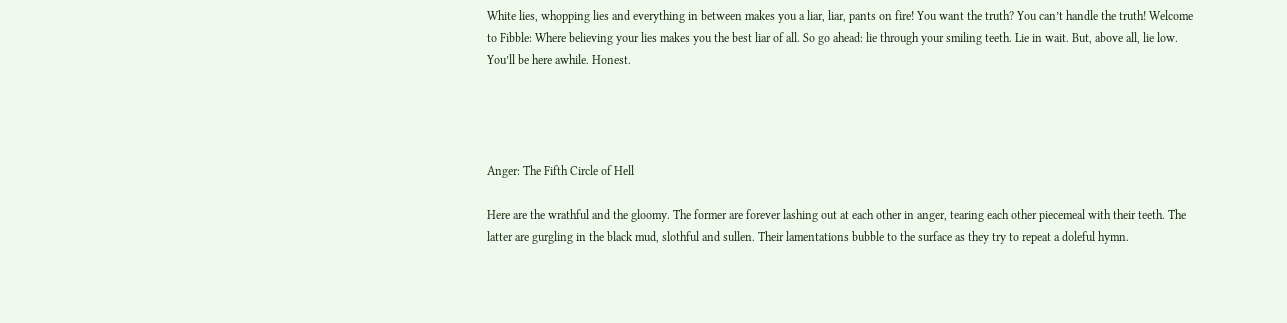White lies, whopping lies and everything in between makes you a liar, liar, pants on fire! You want the truth? You can’t handle the truth! Welcome to Fibble: Where believing your lies makes you the best liar of all. So go ahead: lie through your smiling teeth. Lie in wait. But, above all, lie low. You’ll be here awhile. Honest.




Anger: The Fifth Circle of Hell

Here are the wrathful and the gloomy. The former are forever lashing out at each other in anger, tearing each other piecemeal with their teeth. The latter are gurgling in the black mud, slothful and sullen. Their lamentations bubble to the surface as they try to repeat a doleful hymn.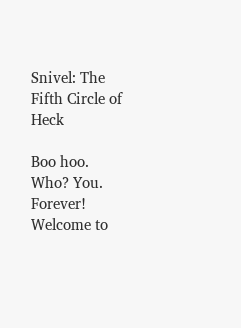Snivel: The Fifth Circle of Heck

Boo hoo. Who? You. Forever! Welcome to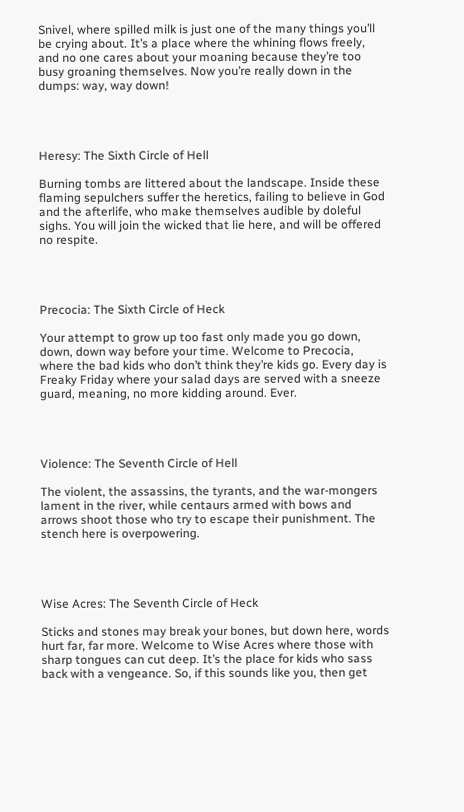Snivel, where spilled milk is just one of the many things you’ll be crying about. It’s a place where the whining flows freely,  and no one cares about your moaning because they’re too busy groaning themselves. Now you’re really down in the dumps: way, way down!




Heresy: The Sixth Circle of Hell

Burning tombs are littered about the landscape. Inside these flaming sepulchers suffer the heretics, failing to believe in God and the afterlife, who make themselves audible by doleful sighs. You will join the wicked that lie here, and will be offered no respite.




Precocia: The Sixth Circle of Heck

Your attempt to grow up too fast only made you go down, down, down way before your time. Welcome to Precocia, where the bad kids who don’t think they’re kids go. Every day is Freaky Friday where your salad days are served with a sneeze guard, meaning, no more kidding around. Ever.




Violence: The Seventh Circle of Hell

The violent, the assassins, the tyrants, and the war-mongers lament in the river, while centaurs armed with bows and arrows shoot those who try to escape their punishment. The stench here is overpowering.




Wise Acres: The Seventh Circle of Heck

Sticks and stones may break your bones, but down here, words hurt far, far more. Welcome to Wise Acres where those with sharp tongues can cut deep. It’s the place for kids who sass back with a vengeance. So, if this sounds like you, then get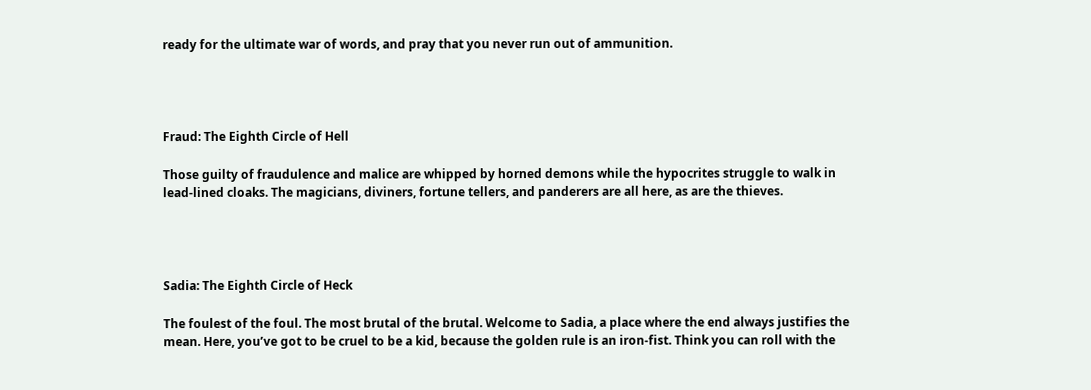ready for the ultimate war of words, and pray that you never run out of ammunition.




Fraud: The Eighth Circle of Hell

Those guilty of fraudulence and malice are whipped by horned demons while the hypocrites struggle to walk in lead-lined cloaks. The magicians, diviners, fortune tellers, and panderers are all here, as are the thieves.




Sadia: The Eighth Circle of Heck

The foulest of the foul. The most brutal of the brutal. Welcome to Sadia, a place where the end always justifies the mean. Here, you’ve got to be cruel to be a kid, because the golden rule is an iron-fist. Think you can roll with the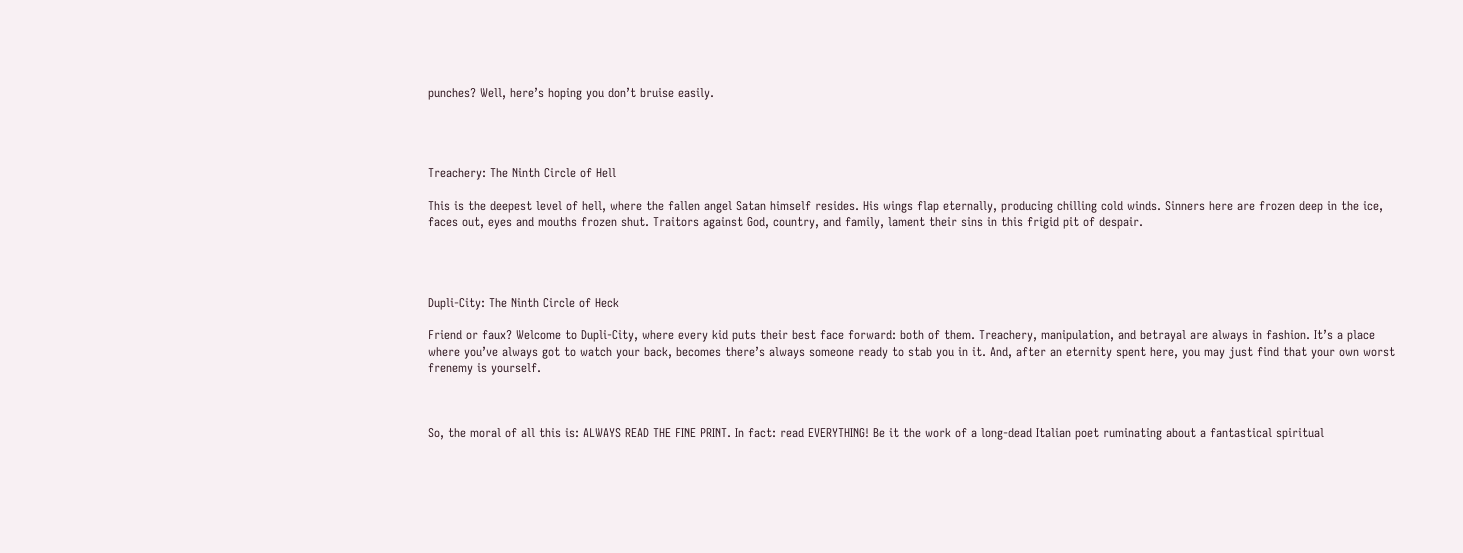punches? Well, here’s hoping you don’t bruise easily.




Treachery: The Ninth Circle of Hell

This is the deepest level of hell, where the fallen angel Satan himself resides. His wings flap eternally, producing chilling cold winds. Sinners here are frozen deep in the ice, faces out, eyes and mouths frozen shut. Traitors against God, country, and family, lament their sins in this frigid pit of despair.




Dupli-City: The Ninth Circle of Heck

Friend or faux? Welcome to Dupli-City, where every kid puts their best face forward: both of them. Treachery, manipulation, and betrayal are always in fashion. It’s a place where you’ve always got to watch your back, becomes there’s always someone ready to stab you in it. And, after an eternity spent here, you may just find that your own worst frenemy is yourself.



So, the moral of all this is: ALWAYS READ THE FINE PRINT. In fact: read EVERYTHING! Be it the work of a long-dead Italian poet ruminating about a fantastical spiritual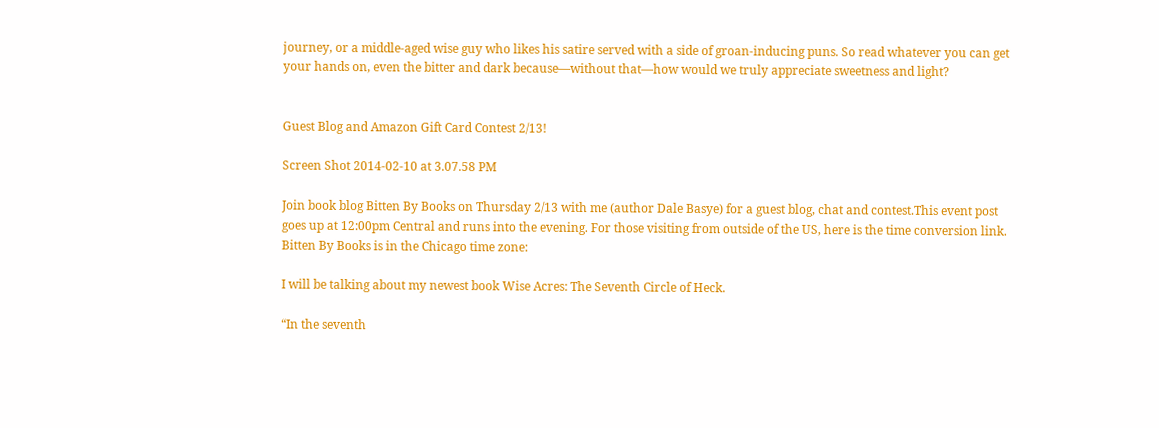journey, or a middle-aged wise guy who likes his satire served with a side of groan-inducing puns. So read whatever you can get your hands on, even the bitter and dark because—without that—how would we truly appreciate sweetness and light?


Guest Blog and Amazon Gift Card Contest 2/13!

Screen Shot 2014-02-10 at 3.07.58 PM

Join book blog Bitten By Books on Thursday 2/13 with me (author Dale Basye) for a guest blog, chat and contest.This event post goes up at 12:00pm Central and runs into the evening. For those visiting from outside of the US, here is the time conversion link. Bitten By Books is in the Chicago time zone:

I will be talking about my newest book Wise Acres: The Seventh Circle of Heck.

“In the seventh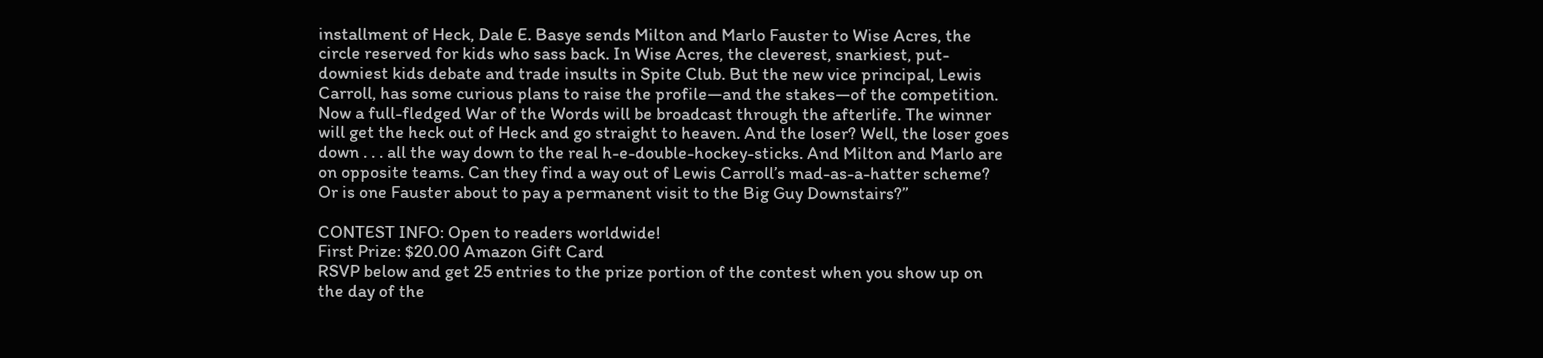installment of Heck, Dale E. Basye sends Milton and Marlo Fauster to Wise Acres, the circle reserved for kids who sass back. In Wise Acres, the cleverest, snarkiest, put-downiest kids debate and trade insults in Spite Club. But the new vice principal, Lewis Carroll, has some curious plans to raise the profile—and the stakes—of the competition. Now a full-fledged War of the Words will be broadcast through the afterlife. The winner will get the heck out of Heck and go straight to heaven. And the loser? Well, the loser goes down . . . all the way down to the real h-e-double-hockey-sticks. And Milton and Marlo are on opposite teams. Can they find a way out of Lewis Carroll’s mad-as-a-hatter scheme? Or is one Fauster about to pay a permanent visit to the Big Guy Downstairs?”

CONTEST INFO: Open to readers worldwide!
First Prize: $20.00 Amazon Gift Card
RSVP below and get 25 entries to the prize portion of the contest when you show up on the day of the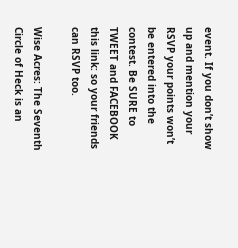event. If you don’t show up and mention your RSVP your points won’t be entered into the contest. Be SURE to TWEET and FACEBOOK this link: so your friends can RSVP too.

Wise Acres: The Seventh Circle of Heck is an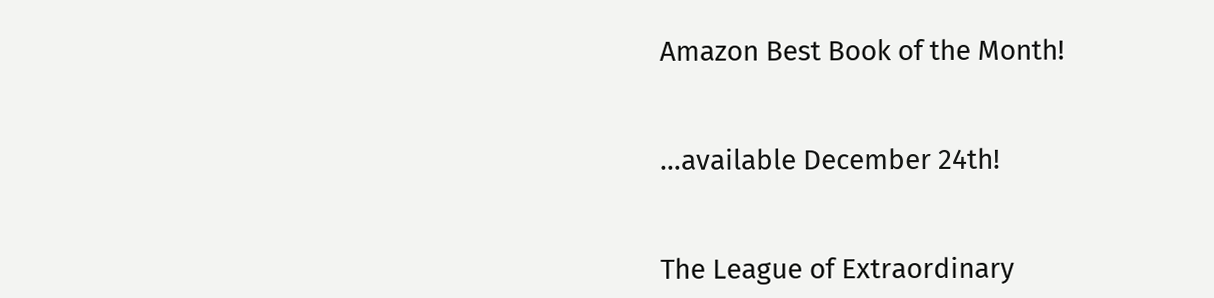Amazon Best Book of the Month!


…available December 24th!


The League of Extraordinary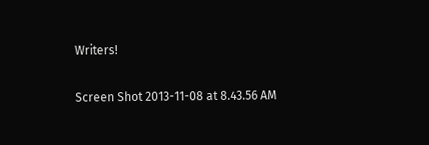Writers!

Screen Shot 2013-11-08 at 8.43.56 AM